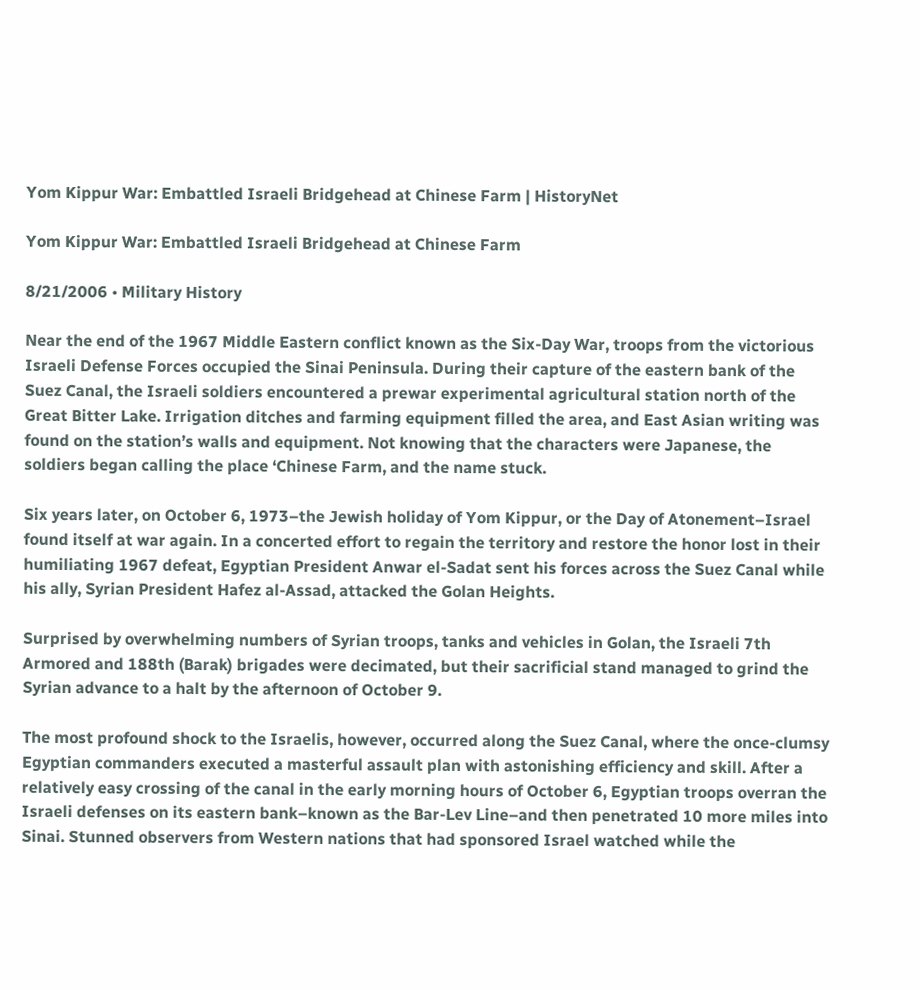Yom Kippur War: Embattled Israeli Bridgehead at Chinese Farm | HistoryNet

Yom Kippur War: Embattled Israeli Bridgehead at Chinese Farm

8/21/2006 • Military History

Near the end of the 1967 Middle Eastern conflict known as the Six-Day War, troops from the victorious Israeli Defense Forces occupied the Sinai Peninsula. During their capture of the eastern bank of the Suez Canal, the Israeli soldiers encountered a prewar experimental agricultural station north of the Great Bitter Lake. Irrigation ditches and farming equipment filled the area, and East Asian writing was found on the station’s walls and equipment. Not knowing that the characters were Japanese, the soldiers began calling the place ‘Chinese Farm, and the name stuck.

Six years later, on October 6, 1973–the Jewish holiday of Yom Kippur, or the Day of Atonement–Israel found itself at war again. In a concerted effort to regain the territory and restore the honor lost in their humiliating 1967 defeat, Egyptian President Anwar el-Sadat sent his forces across the Suez Canal while his ally, Syrian President Hafez al-Assad, attacked the Golan Heights.

Surprised by overwhelming numbers of Syrian troops, tanks and vehicles in Golan, the Israeli 7th Armored and 188th (Barak) brigades were decimated, but their sacrificial stand managed to grind the Syrian advance to a halt by the afternoon of October 9.

The most profound shock to the Israelis, however, occurred along the Suez Canal, where the once-clumsy Egyptian commanders executed a masterful assault plan with astonishing efficiency and skill. After a relatively easy crossing of the canal in the early morning hours of October 6, Egyptian troops overran the Israeli defenses on its eastern bank–known as the Bar-Lev Line–and then penetrated 10 more miles into Sinai. Stunned observers from Western nations that had sponsored Israel watched while the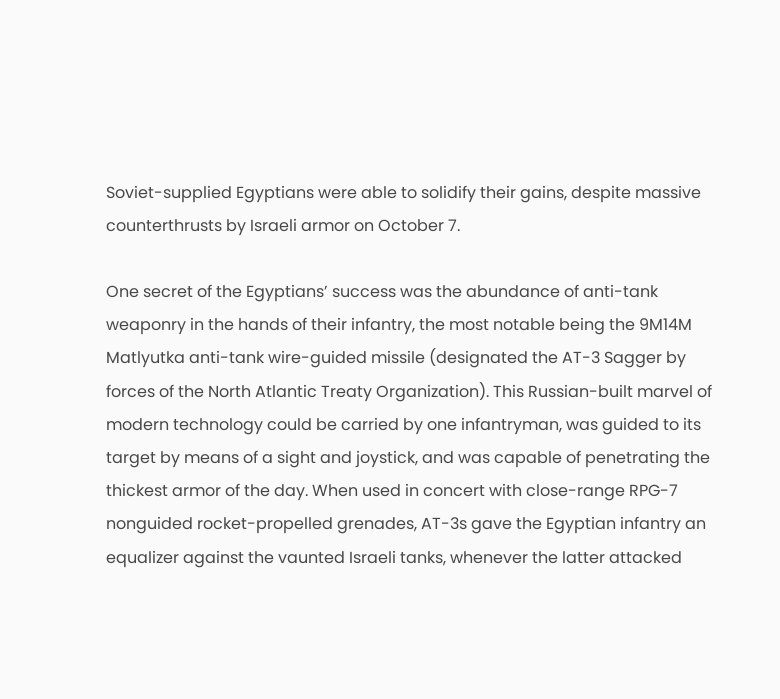Soviet-supplied Egyptians were able to solidify their gains, despite massive counterthrusts by Israeli armor on October 7.

One secret of the Egyptians’ success was the abundance of anti-tank weaponry in the hands of their infantry, the most notable being the 9M14M Matlyutka anti-tank wire-guided missile (designated the AT-3 Sagger by forces of the North Atlantic Treaty Organization). This Russian-built marvel of modern technology could be carried by one infantryman, was guided to its target by means of a sight and joystick, and was capable of penetrating the thickest armor of the day. When used in concert with close-range RPG-7 nonguided rocket-propelled grenades, AT-3s gave the Egyptian infantry an equalizer against the vaunted Israeli tanks, whenever the latter attacked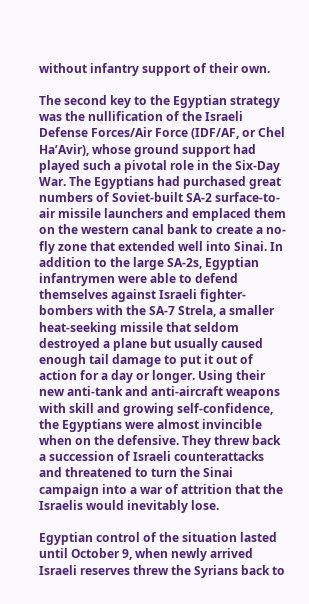without infantry support of their own.

The second key to the Egyptian strategy was the nullification of the Israeli Defense Forces/Air Force (IDF/AF, or Chel Ha’Avir), whose ground support had played such a pivotal role in the Six-Day War. The Egyptians had purchased great numbers of Soviet-built SA-2 surface-to-air missile launchers and emplaced them on the western canal bank to create a no-fly zone that extended well into Sinai. In addition to the large SA-2s, Egyptian infantrymen were able to defend themselves against Israeli fighter-bombers with the SA-7 Strela, a smaller heat-seeking missile that seldom destroyed a plane but usually caused enough tail damage to put it out of action for a day or longer. Using their new anti-tank and anti-aircraft weapons with skill and growing self-confidence, the Egyptians were almost invincible when on the defensive. They threw back a succession of Israeli counterattacks and threatened to turn the Sinai campaign into a war of attrition that the Israelis would inevitably lose.

Egyptian control of the situation lasted until October 9, when newly arrived Israeli reserves threw the Syrians back to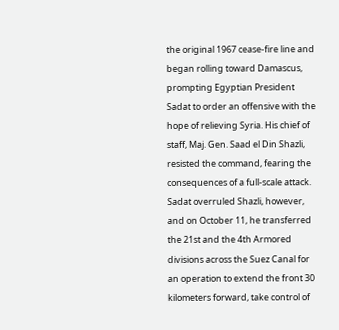the original 1967 cease-fire line and began rolling toward Damascus, prompting Egyptian President Sadat to order an offensive with the hope of relieving Syria. His chief of staff, Maj. Gen. Saad el Din Shazli, resisted the command, fearing the consequences of a full-scale attack. Sadat overruled Shazli, however, and on October 11, he transferred the 21st and the 4th Armored divisions across the Suez Canal for an operation to extend the front 30 kilometers forward, take control of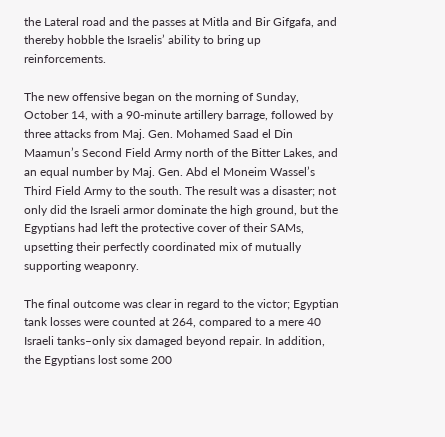the Lateral road and the passes at Mitla and Bir Gifgafa, and thereby hobble the Israelis’ ability to bring up reinforcements.

The new offensive began on the morning of Sunday, October 14, with a 90-minute artillery barrage, followed by three attacks from Maj. Gen. Mohamed Saad el Din Maamun’s Second Field Army north of the Bitter Lakes, and an equal number by Maj. Gen. Abd el Moneim Wassel’s Third Field Army to the south. The result was a disaster; not only did the Israeli armor dominate the high ground, but the Egyptians had left the protective cover of their SAMs, upsetting their perfectly coordinated mix of mutually supporting weaponry.

The final outcome was clear in regard to the victor; Egyptian tank losses were counted at 264, compared to a mere 40 Israeli tanks–only six damaged beyond repair. In addition, the Egyptians lost some 200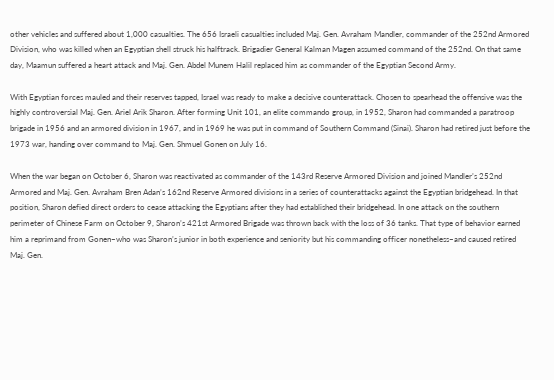other vehicles and suffered about 1,000 casualties. The 656 Israeli casualties included Maj. Gen. Avraham Mandler, commander of the 252nd Armored Division, who was killed when an Egyptian shell struck his halftrack. Brigadier General Kalman Magen assumed command of the 252nd. On that same day, Maamun suffered a heart attack and Maj. Gen. Abdel Munem Halil replaced him as commander of the Egyptian Second Army.

With Egyptian forces mauled and their reserves tapped, Israel was ready to make a decisive counterattack. Chosen to spearhead the offensive was the highly controversial Maj. Gen. Ariel Arik Sharon. After forming Unit 101, an elite commando group, in 1952, Sharon had commanded a paratroop brigade in 1956 and an armored division in 1967, and in 1969 he was put in command of Southern Command (Sinai). Sharon had retired just before the 1973 war, handing over command to Maj. Gen. Shmuel Gonen on July 16.

When the war began on October 6, Sharon was reactivated as commander of the 143rd Reserve Armored Division and joined Mandler’s 252nd Armored and Maj. Gen. Avraham Bren Adan’s 162nd Reserve Armored divisions in a series of counterattacks against the Egyptian bridgehead. In that position, Sharon defied direct orders to cease attacking the Egyptians after they had established their bridgehead. In one attack on the southern perimeter of Chinese Farm on October 9, Sharon’s 421st Armored Brigade was thrown back with the loss of 36 tanks. That type of behavior earned him a reprimand from Gonen–who was Sharon’s junior in both experience and seniority but his commanding officer nonetheless–and caused retired Maj. Gen.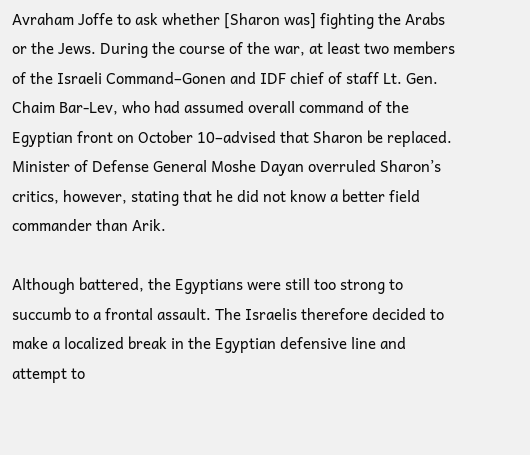Avraham Joffe to ask whether [Sharon was] fighting the Arabs or the Jews. During the course of the war, at least two members of the Israeli Command–Gonen and IDF chief of staff Lt. Gen. Chaim Bar-Lev, who had assumed overall command of the Egyptian front on October 10–advised that Sharon be replaced. Minister of Defense General Moshe Dayan overruled Sharon’s critics, however, stating that he did not know a better field commander than Arik.

Although battered, the Egyptians were still too strong to succumb to a frontal assault. The Israelis therefore decided to make a localized break in the Egyptian defensive line and attempt to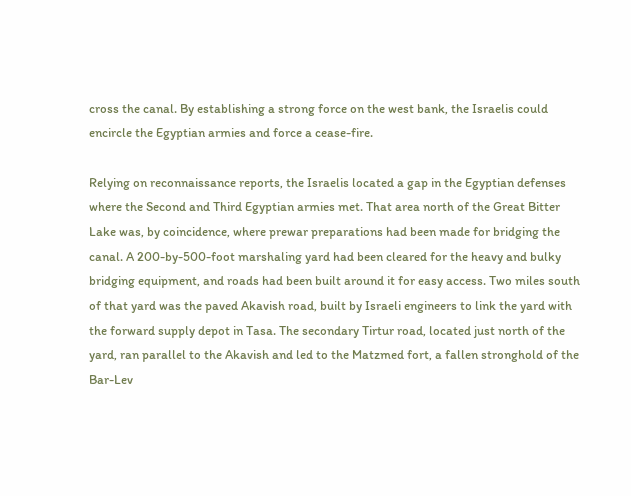cross the canal. By establishing a strong force on the west bank, the Israelis could encircle the Egyptian armies and force a cease-fire.

Relying on reconnaissance reports, the Israelis located a gap in the Egyptian defenses where the Second and Third Egyptian armies met. That area north of the Great Bitter Lake was, by coincidence, where prewar preparations had been made for bridging the canal. A 200-by-500-foot marshaling yard had been cleared for the heavy and bulky bridging equipment, and roads had been built around it for easy access. Two miles south of that yard was the paved Akavish road, built by Israeli engineers to link the yard with the forward supply depot in Tasa. The secondary Tirtur road, located just north of the yard, ran parallel to the Akavish and led to the Matzmed fort, a fallen stronghold of the Bar-Lev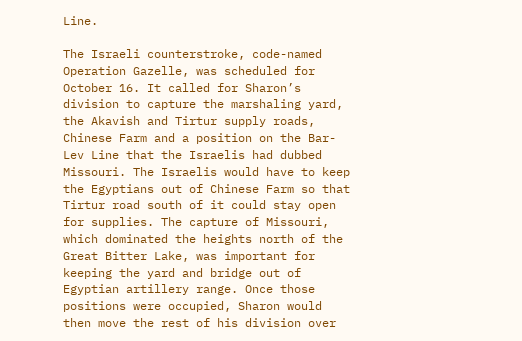Line.

The Israeli counterstroke, code-named Operation Gazelle, was scheduled for October 16. It called for Sharon’s division to capture the marshaling yard, the Akavish and Tirtur supply roads, Chinese Farm and a position on the Bar-Lev Line that the Israelis had dubbed Missouri. The Israelis would have to keep the Egyptians out of Chinese Farm so that Tirtur road south of it could stay open for supplies. The capture of Missouri, which dominated the heights north of the Great Bitter Lake, was important for keeping the yard and bridge out of Egyptian artillery range. Once those positions were occupied, Sharon would then move the rest of his division over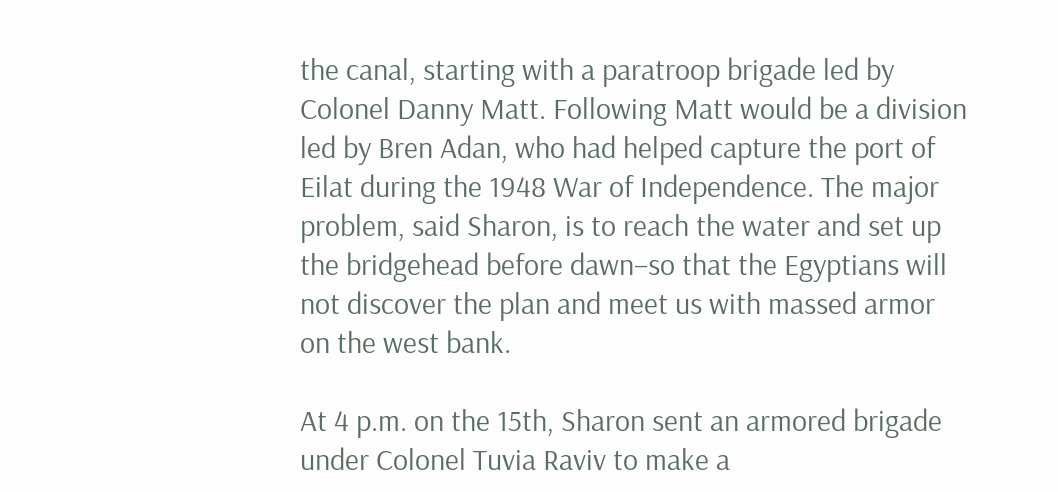the canal, starting with a paratroop brigade led by Colonel Danny Matt. Following Matt would be a division led by Bren Adan, who had helped capture the port of Eilat during the 1948 War of Independence. The major problem, said Sharon, is to reach the water and set up the bridgehead before dawn–so that the Egyptians will not discover the plan and meet us with massed armor on the west bank.

At 4 p.m. on the 15th, Sharon sent an armored brigade under Colonel Tuvia Raviv to make a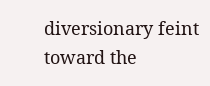diversionary feint toward the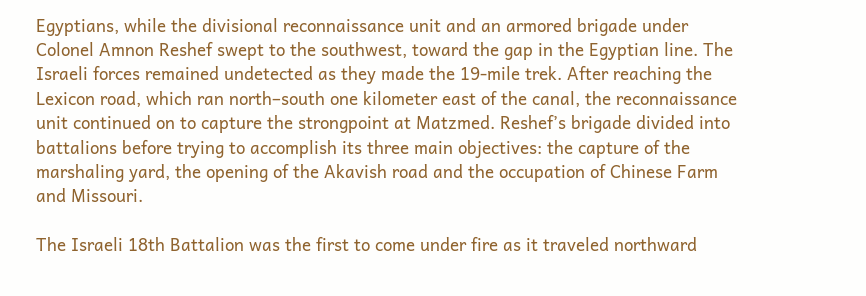Egyptians, while the divisional reconnaissance unit and an armored brigade under Colonel Amnon Reshef swept to the southwest, toward the gap in the Egyptian line. The Israeli forces remained undetected as they made the 19-mile trek. After reaching the Lexicon road, which ran north–south one kilometer east of the canal, the reconnaissance unit continued on to capture the strongpoint at Matzmed. Reshef’s brigade divided into battalions before trying to accomplish its three main objectives: the capture of the marshaling yard, the opening of the Akavish road and the occupation of Chinese Farm and Missouri.

The Israeli 18th Battalion was the first to come under fire as it traveled northward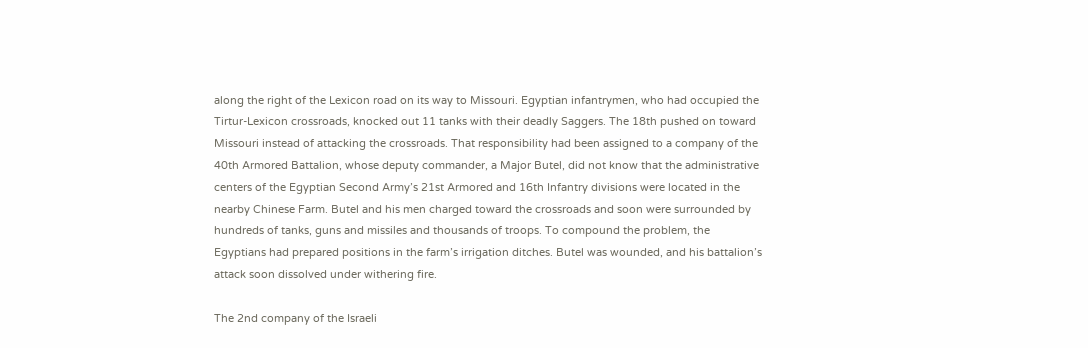along the right of the Lexicon road on its way to Missouri. Egyptian infantrymen, who had occupied the Tirtur-Lexicon crossroads, knocked out 11 tanks with their deadly Saggers. The 18th pushed on toward Missouri instead of attacking the crossroads. That responsibility had been assigned to a company of the 40th Armored Battalion, whose deputy commander, a Major Butel, did not know that the administrative centers of the Egyptian Second Army’s 21st Armored and 16th Infantry divisions were located in the nearby Chinese Farm. Butel and his men charged toward the crossroads and soon were surrounded by hundreds of tanks, guns and missiles and thousands of troops. To compound the problem, the Egyptians had prepared positions in the farm’s irrigation ditches. Butel was wounded, and his battalion’s attack soon dissolved under withering fire.

The 2nd company of the Israeli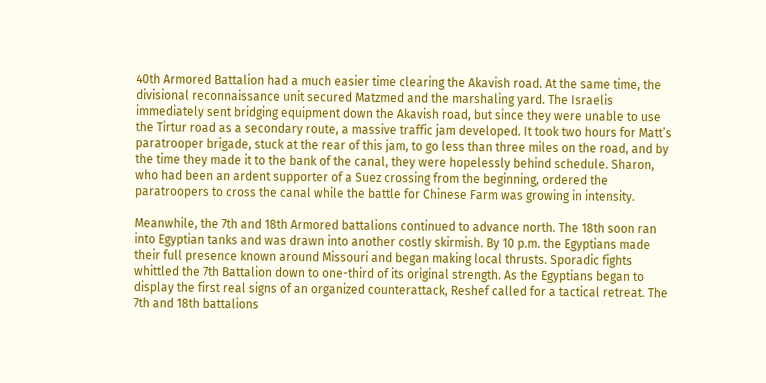40th Armored Battalion had a much easier time clearing the Akavish road. At the same time, the divisional reconnaissance unit secured Matzmed and the marshaling yard. The Israelis immediately sent bridging equipment down the Akavish road, but since they were unable to use the Tirtur road as a secondary route, a massive traffic jam developed. It took two hours for Matt’s paratrooper brigade, stuck at the rear of this jam, to go less than three miles on the road, and by the time they made it to the bank of the canal, they were hopelessly behind schedule. Sharon, who had been an ardent supporter of a Suez crossing from the beginning, ordered the paratroopers to cross the canal while the battle for Chinese Farm was growing in intensity.

Meanwhile, the 7th and 18th Armored battalions continued to advance north. The 18th soon ran into Egyptian tanks and was drawn into another costly skirmish. By 10 p.m. the Egyptians made their full presence known around Missouri and began making local thrusts. Sporadic fights whittled the 7th Battalion down to one-third of its original strength. As the Egyptians began to display the first real signs of an organized counterattack, Reshef called for a tactical retreat. The 7th and 18th battalions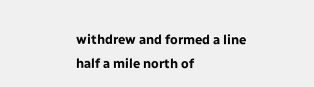withdrew and formed a line half a mile north of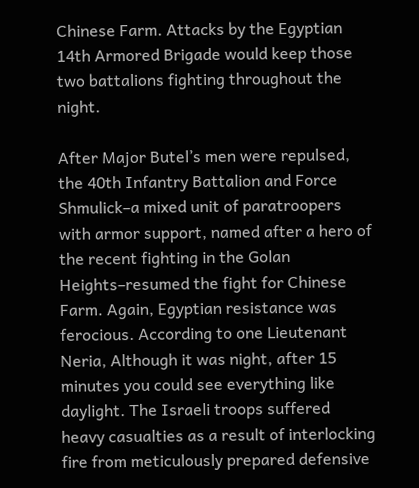Chinese Farm. Attacks by the Egyptian 14th Armored Brigade would keep those two battalions fighting throughout the night.

After Major Butel’s men were repulsed, the 40th Infantry Battalion and Force Shmulick–a mixed unit of paratroopers with armor support, named after a hero of the recent fighting in the Golan Heights–resumed the fight for Chinese Farm. Again, Egyptian resistance was ferocious. According to one Lieutenant Neria, Although it was night, after 15 minutes you could see everything like daylight. The Israeli troops suffered heavy casualties as a result of interlocking fire from meticulously prepared defensive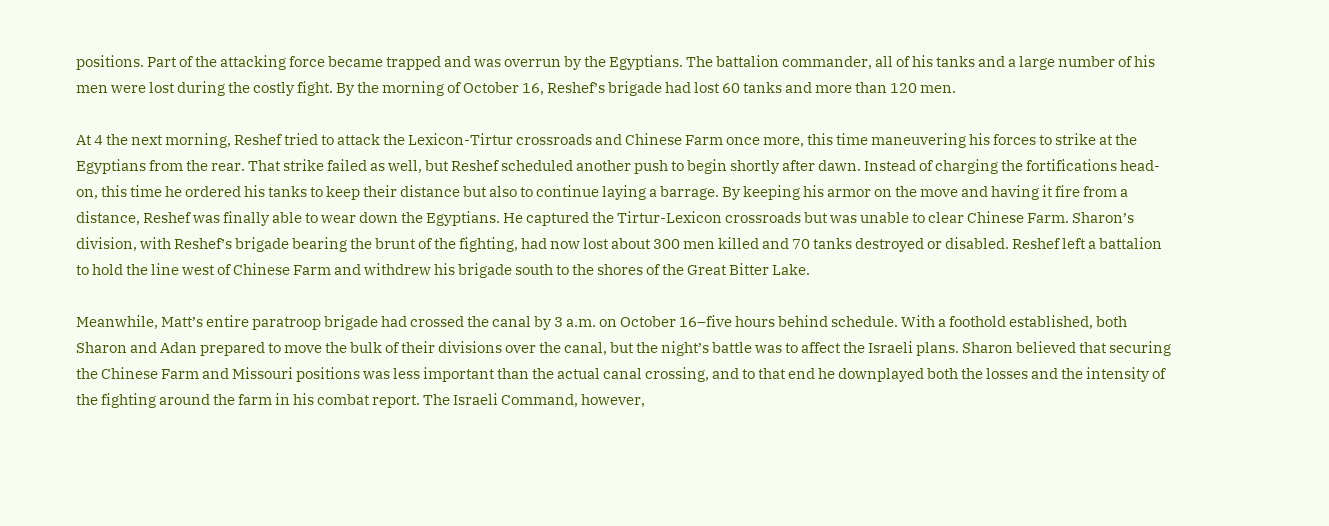positions. Part of the attacking force became trapped and was overrun by the Egyptians. The battalion commander, all of his tanks and a large number of his men were lost during the costly fight. By the morning of October 16, Reshef’s brigade had lost 60 tanks and more than 120 men.

At 4 the next morning, Reshef tried to attack the Lexicon-Tirtur crossroads and Chinese Farm once more, this time maneuvering his forces to strike at the Egyptians from the rear. That strike failed as well, but Reshef scheduled another push to begin shortly after dawn. Instead of charging the fortifications head-on, this time he ordered his tanks to keep their distance but also to continue laying a barrage. By keeping his armor on the move and having it fire from a distance, Reshef was finally able to wear down the Egyptians. He captured the Tirtur-Lexicon crossroads but was unable to clear Chinese Farm. Sharon’s division, with Reshef’s brigade bearing the brunt of the fighting, had now lost about 300 men killed and 70 tanks destroyed or disabled. Reshef left a battalion to hold the line west of Chinese Farm and withdrew his brigade south to the shores of the Great Bitter Lake.

Meanwhile, Matt’s entire paratroop brigade had crossed the canal by 3 a.m. on October 16–five hours behind schedule. With a foothold established, both Sharon and Adan prepared to move the bulk of their divisions over the canal, but the night’s battle was to affect the Israeli plans. Sharon believed that securing the Chinese Farm and Missouri positions was less important than the actual canal crossing, and to that end he downplayed both the losses and the intensity of the fighting around the farm in his combat report. The Israeli Command, however,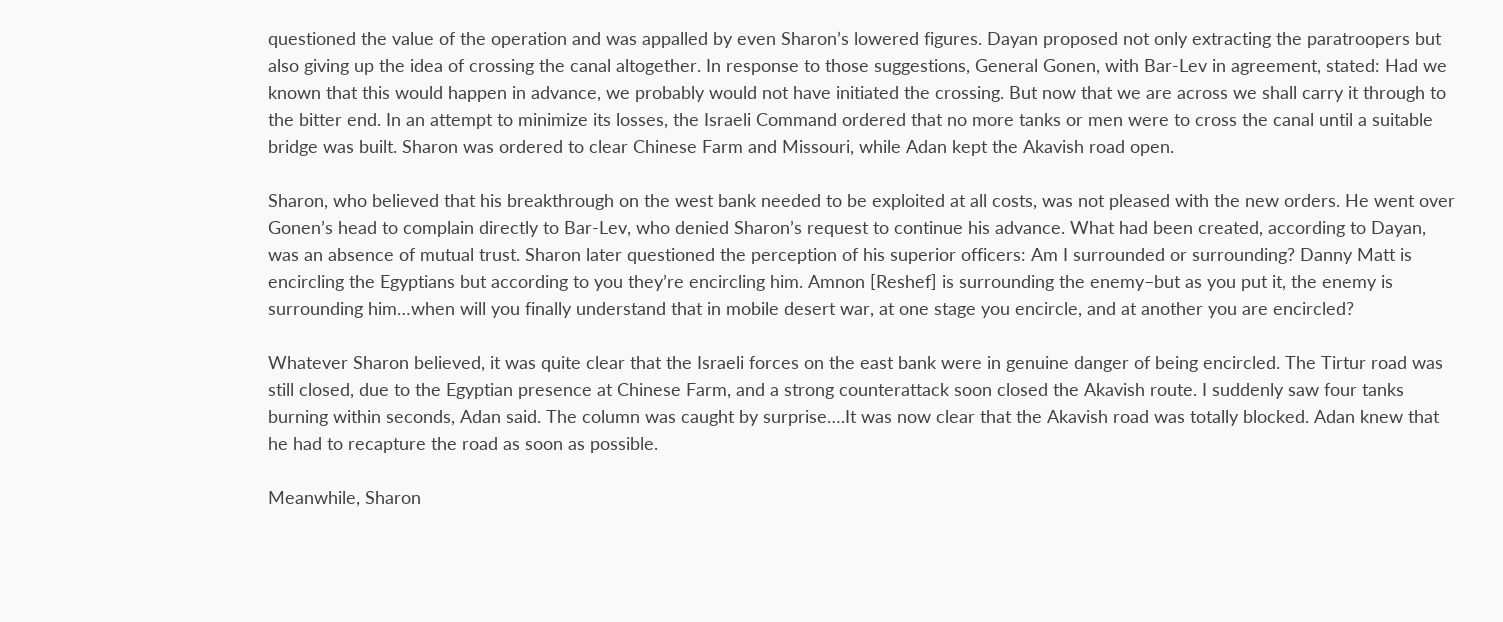questioned the value of the operation and was appalled by even Sharon’s lowered figures. Dayan proposed not only extracting the paratroopers but also giving up the idea of crossing the canal altogether. In response to those suggestions, General Gonen, with Bar-Lev in agreement, stated: Had we known that this would happen in advance, we probably would not have initiated the crossing. But now that we are across we shall carry it through to the bitter end. In an attempt to minimize its losses, the Israeli Command ordered that no more tanks or men were to cross the canal until a suitable bridge was built. Sharon was ordered to clear Chinese Farm and Missouri, while Adan kept the Akavish road open.

Sharon, who believed that his breakthrough on the west bank needed to be exploited at all costs, was not pleased with the new orders. He went over Gonen’s head to complain directly to Bar-Lev, who denied Sharon’s request to continue his advance. What had been created, according to Dayan, was an absence of mutual trust. Sharon later questioned the perception of his superior officers: Am I surrounded or surrounding? Danny Matt is encircling the Egyptians but according to you they’re encircling him. Amnon [Reshef] is surrounding the enemy–but as you put it, the enemy is surrounding him…when will you finally understand that in mobile desert war, at one stage you encircle, and at another you are encircled?

Whatever Sharon believed, it was quite clear that the Israeli forces on the east bank were in genuine danger of being encircled. The Tirtur road was still closed, due to the Egyptian presence at Chinese Farm, and a strong counterattack soon closed the Akavish route. I suddenly saw four tanks burning within seconds, Adan said. The column was caught by surprise….It was now clear that the Akavish road was totally blocked. Adan knew that he had to recapture the road as soon as possible.

Meanwhile, Sharon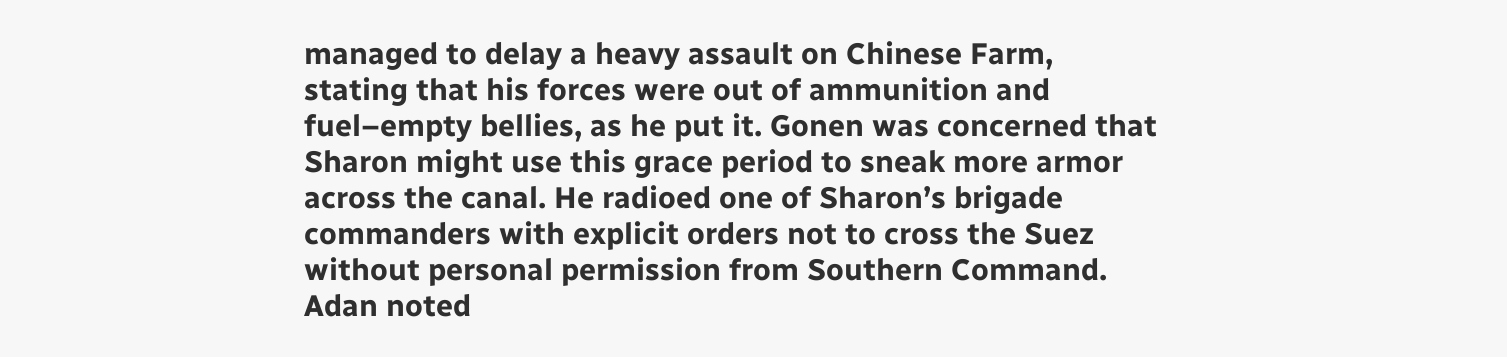managed to delay a heavy assault on Chinese Farm, stating that his forces were out of ammunition and fuel–empty bellies, as he put it. Gonen was concerned that Sharon might use this grace period to sneak more armor across the canal. He radioed one of Sharon’s brigade commanders with explicit orders not to cross the Suez without personal permission from Southern Command. Adan noted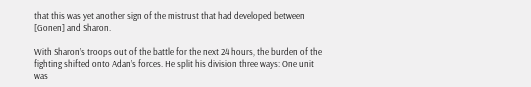that this was yet another sign of the mistrust that had developed between [Gonen] and Sharon.

With Sharon’s troops out of the battle for the next 24 hours, the burden of the fighting shifted onto Adan’s forces. He split his division three ways: One unit was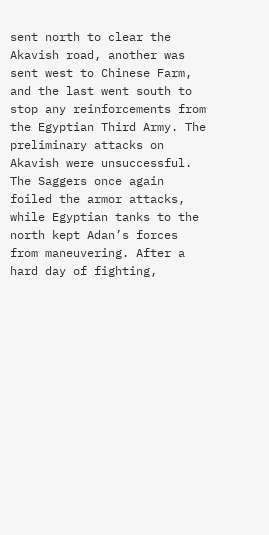sent north to clear the Akavish road, another was sent west to Chinese Farm, and the last went south to stop any reinforcements from the Egyptian Third Army. The preliminary attacks on Akavish were unsuccessful. The Saggers once again foiled the armor attacks, while Egyptian tanks to the north kept Adan’s forces from maneuvering. After a hard day of fighting,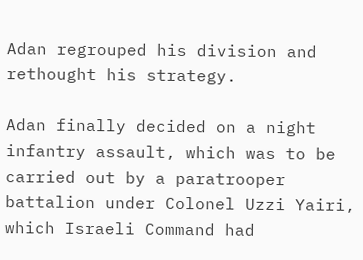Adan regrouped his division and rethought his strategy.

Adan finally decided on a night infantry assault, which was to be carried out by a paratrooper battalion under Colonel Uzzi Yairi, which Israeli Command had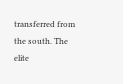transferred from the south. The elite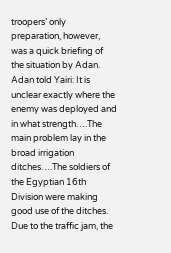troopers’ only preparation, however, was a quick briefing of the situation by Adan. Adan told Yairi: It is unclear exactly where the enemy was deployed and in what strength….The main problem lay in the broad irrigation ditches….The soldiers of the Egyptian 16th Division were making good use of the ditches. Due to the traffic jam, the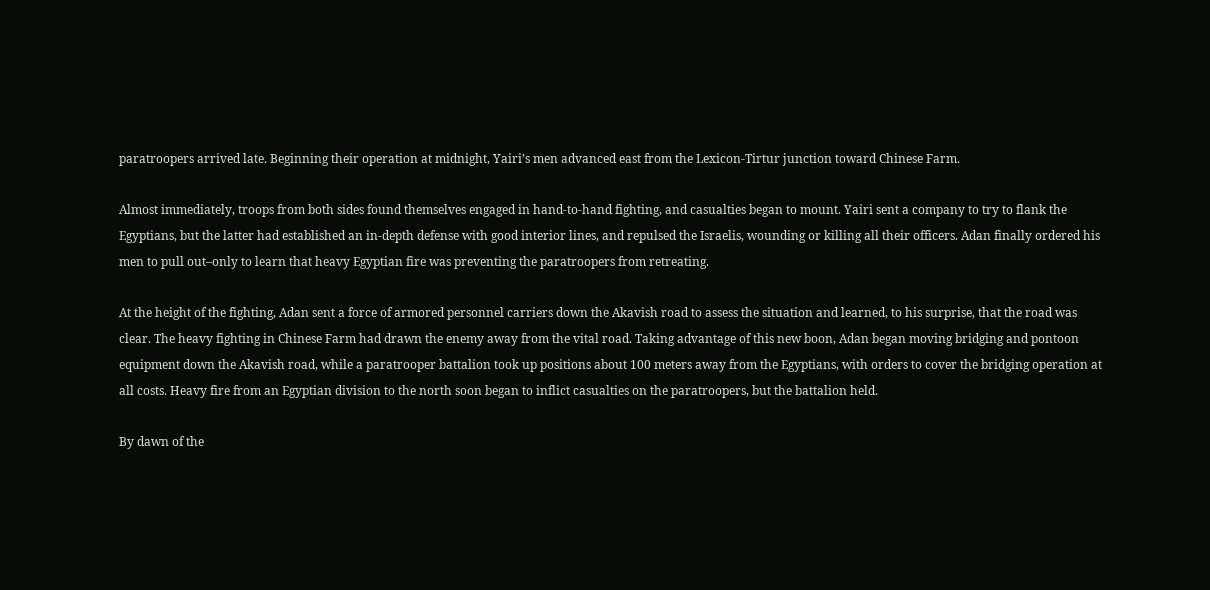paratroopers arrived late. Beginning their operation at midnight, Yairi’s men advanced east from the Lexicon-Tirtur junction toward Chinese Farm.

Almost immediately, troops from both sides found themselves engaged in hand-to-hand fighting, and casualties began to mount. Yairi sent a company to try to flank the Egyptians, but the latter had established an in-depth defense with good interior lines, and repulsed the Israelis, wounding or killing all their officers. Adan finally ordered his men to pull out–only to learn that heavy Egyptian fire was preventing the paratroopers from retreating.

At the height of the fighting, Adan sent a force of armored personnel carriers down the Akavish road to assess the situation and learned, to his surprise, that the road was clear. The heavy fighting in Chinese Farm had drawn the enemy away from the vital road. Taking advantage of this new boon, Adan began moving bridging and pontoon equipment down the Akavish road, while a paratrooper battalion took up positions about 100 meters away from the Egyptians, with orders to cover the bridging operation at all costs. Heavy fire from an Egyptian division to the north soon began to inflict casualties on the paratroopers, but the battalion held.

By dawn of the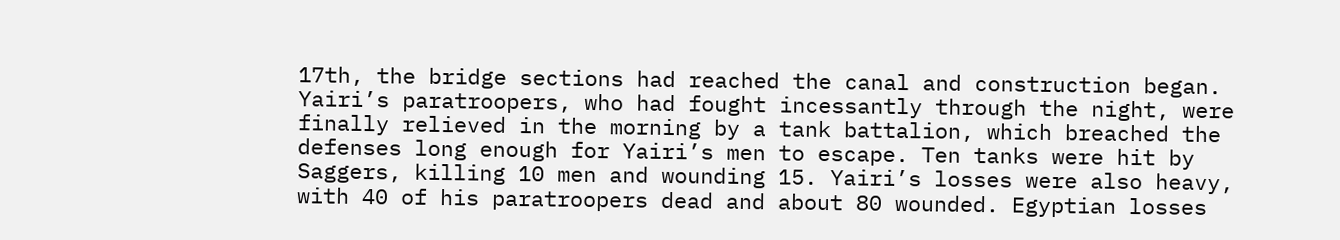17th, the bridge sections had reached the canal and construction began. Yairi’s paratroopers, who had fought incessantly through the night, were finally relieved in the morning by a tank battalion, which breached the defenses long enough for Yairi’s men to escape. Ten tanks were hit by Saggers, killing 10 men and wounding 15. Yairi’s losses were also heavy, with 40 of his paratroopers dead and about 80 wounded. Egyptian losses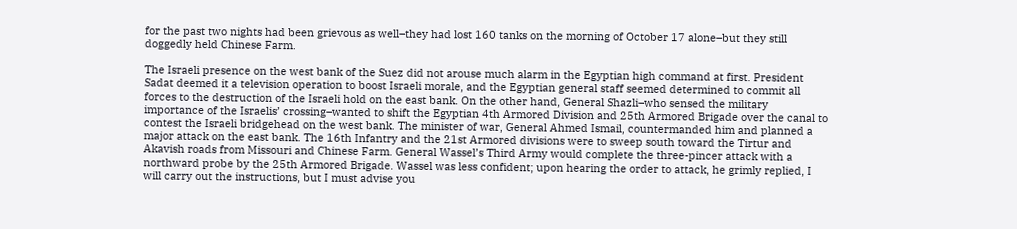for the past two nights had been grievous as well–they had lost 160 tanks on the morning of October 17 alone–but they still doggedly held Chinese Farm.

The Israeli presence on the west bank of the Suez did not arouse much alarm in the Egyptian high command at first. President Sadat deemed it a television operation to boost Israeli morale, and the Egyptian general staff seemed determined to commit all forces to the destruction of the Israeli hold on the east bank. On the other hand, General Shazli–who sensed the military importance of the Israelis’ crossing–wanted to shift the Egyptian 4th Armored Division and 25th Armored Brigade over the canal to contest the Israeli bridgehead on the west bank. The minister of war, General Ahmed Ismail, countermanded him and planned a major attack on the east bank. The 16th Infantry and the 21st Armored divisions were to sweep south toward the Tirtur and Akavish roads from Missouri and Chinese Farm. General Wassel’s Third Army would complete the three-pincer attack with a northward probe by the 25th Armored Brigade. Wassel was less confident; upon hearing the order to attack, he grimly replied, I will carry out the instructions, but I must advise you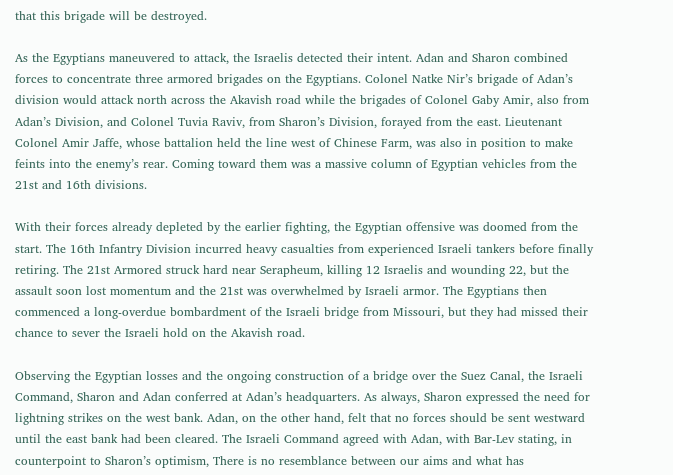that this brigade will be destroyed.

As the Egyptians maneuvered to attack, the Israelis detected their intent. Adan and Sharon combined forces to concentrate three armored brigades on the Egyptians. Colonel Natke Nir’s brigade of Adan’s division would attack north across the Akavish road while the brigades of Colonel Gaby Amir, also from Adan’s Division, and Colonel Tuvia Raviv, from Sharon’s Division, forayed from the east. Lieutenant Colonel Amir Jaffe, whose battalion held the line west of Chinese Farm, was also in position to make feints into the enemy’s rear. Coming toward them was a massive column of Egyptian vehicles from the 21st and 16th divisions.

With their forces already depleted by the earlier fighting, the Egyptian offensive was doomed from the start. The 16th Infantry Division incurred heavy casualties from experienced Israeli tankers before finally retiring. The 21st Armored struck hard near Serapheum, killing 12 Israelis and wounding 22, but the assault soon lost momentum and the 21st was overwhelmed by Israeli armor. The Egyptians then commenced a long-overdue bombardment of the Israeli bridge from Missouri, but they had missed their chance to sever the Israeli hold on the Akavish road.

Observing the Egyptian losses and the ongoing construction of a bridge over the Suez Canal, the Israeli Command, Sharon and Adan conferred at Adan’s headquarters. As always, Sharon expressed the need for lightning strikes on the west bank. Adan, on the other hand, felt that no forces should be sent westward until the east bank had been cleared. The Israeli Command agreed with Adan, with Bar-Lev stating, in counterpoint to Sharon’s optimism, There is no resemblance between our aims and what has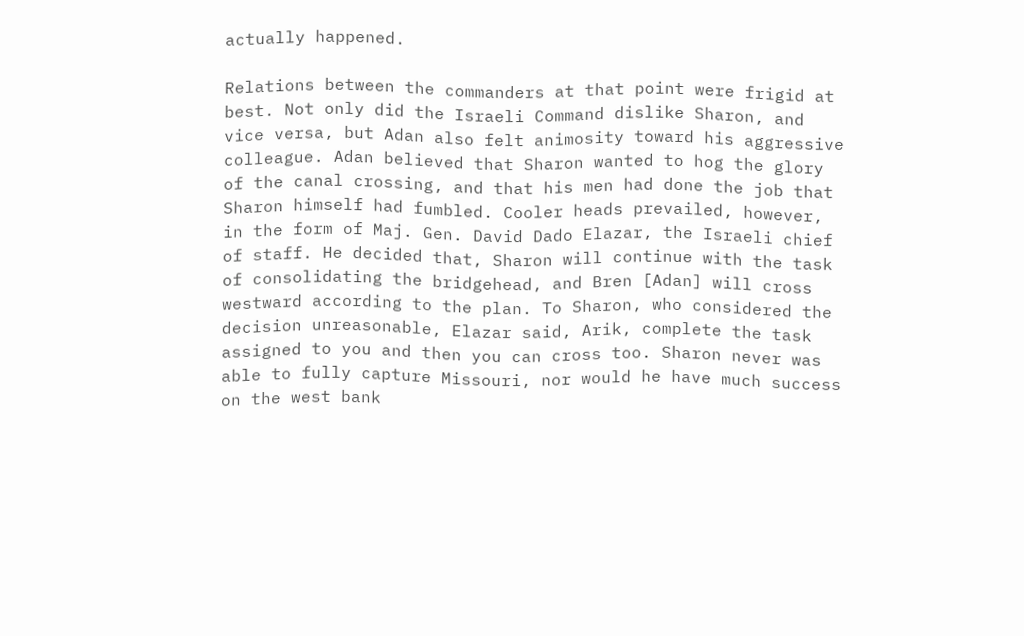actually happened.

Relations between the commanders at that point were frigid at best. Not only did the Israeli Command dislike Sharon, and vice versa, but Adan also felt animosity toward his aggressive colleague. Adan believed that Sharon wanted to hog the glory of the canal crossing, and that his men had done the job that Sharon himself had fumbled. Cooler heads prevailed, however, in the form of Maj. Gen. David Dado Elazar, the Israeli chief of staff. He decided that, Sharon will continue with the task of consolidating the bridgehead, and Bren [Adan] will cross westward according to the plan. To Sharon, who considered the decision unreasonable, Elazar said, Arik, complete the task assigned to you and then you can cross too. Sharon never was able to fully capture Missouri, nor would he have much success on the west bank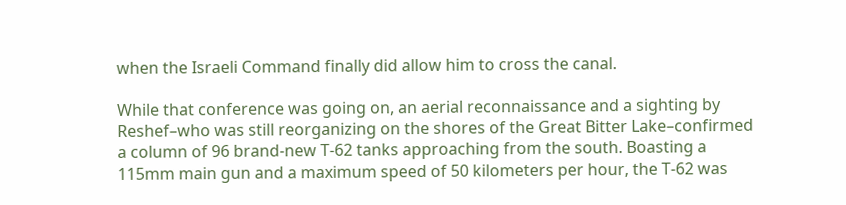when the Israeli Command finally did allow him to cross the canal.

While that conference was going on, an aerial reconnaissance and a sighting by Reshef–who was still reorganizing on the shores of the Great Bitter Lake–confirmed a column of 96 brand-new T-62 tanks approaching from the south. Boasting a 115mm main gun and a maximum speed of 50 kilometers per hour, the T-62 was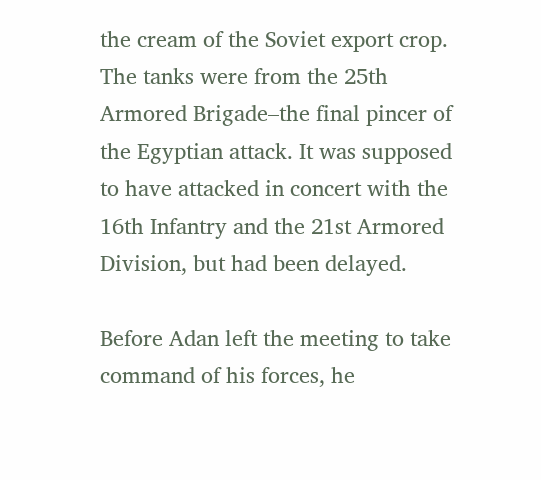the cream of the Soviet export crop. The tanks were from the 25th Armored Brigade–the final pincer of the Egyptian attack. It was supposed to have attacked in concert with the 16th Infantry and the 21st Armored Division, but had been delayed.

Before Adan left the meeting to take command of his forces, he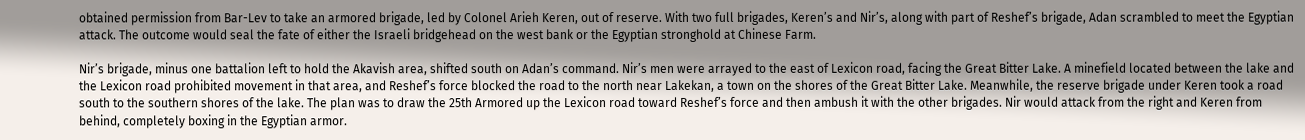obtained permission from Bar-Lev to take an armored brigade, led by Colonel Arieh Keren, out of reserve. With two full brigades, Keren’s and Nir’s, along with part of Reshef’s brigade, Adan scrambled to meet the Egyptian attack. The outcome would seal the fate of either the Israeli bridgehead on the west bank or the Egyptian stronghold at Chinese Farm.

Nir’s brigade, minus one battalion left to hold the Akavish area, shifted south on Adan’s command. Nir’s men were arrayed to the east of Lexicon road, facing the Great Bitter Lake. A minefield located between the lake and the Lexicon road prohibited movement in that area, and Reshef’s force blocked the road to the north near Lakekan, a town on the shores of the Great Bitter Lake. Meanwhile, the reserve brigade under Keren took a road south to the southern shores of the lake. The plan was to draw the 25th Armored up the Lexicon road toward Reshef’s force and then ambush it with the other brigades. Nir would attack from the right and Keren from behind, completely boxing in the Egyptian armor.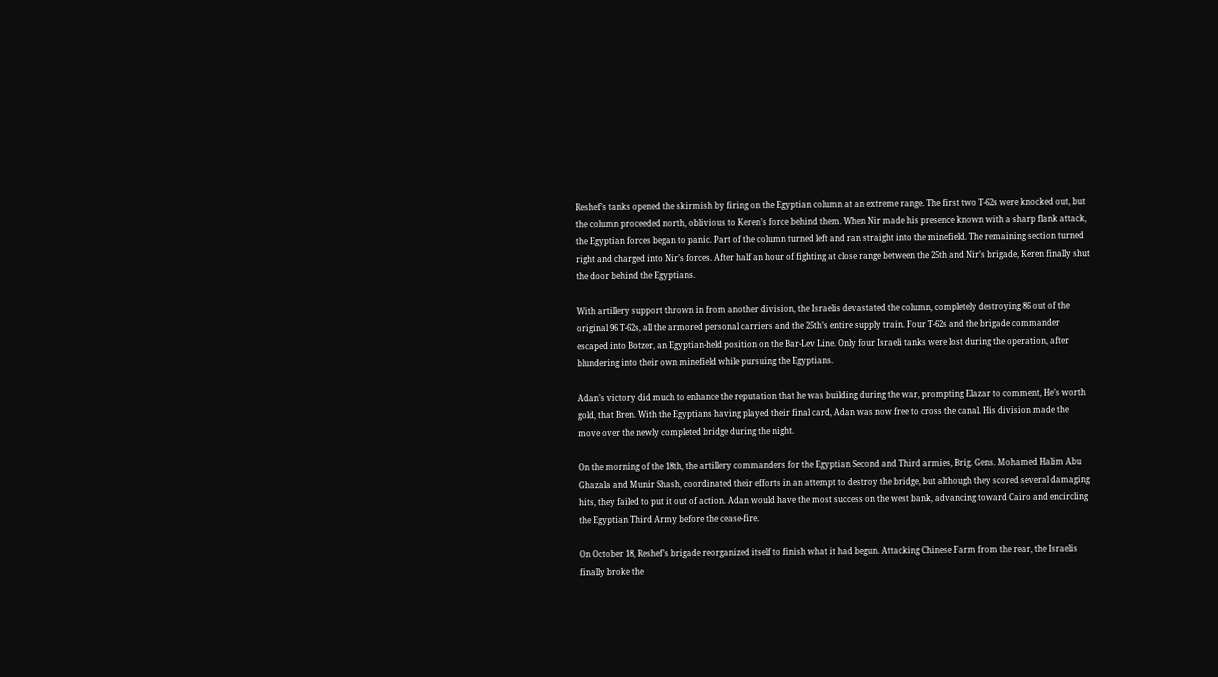Reshef’s tanks opened the skirmish by firing on the Egyptian column at an extreme range. The first two T-62s were knocked out, but the column proceeded north, oblivious to Keren’s force behind them. When Nir made his presence known with a sharp flank attack, the Egyptian forces began to panic. Part of the column turned left and ran straight into the minefield. The remaining section turned right and charged into Nir’s forces. After half an hour of fighting at close range between the 25th and Nir’s brigade, Keren finally shut the door behind the Egyptians.

With artillery support thrown in from another division, the Israelis devastated the column, completely destroying 86 out of the original 96 T-62s, all the armored personal carriers and the 25th’s entire supply train. Four T-62s and the brigade commander escaped into Botzer, an Egyptian-held position on the Bar-Lev Line. Only four Israeli tanks were lost during the operation, after blundering into their own minefield while pursuing the Egyptians.

Adan’s victory did much to enhance the reputation that he was building during the war, prompting Elazar to comment, He’s worth gold, that Bren. With the Egyptians having played their final card, Adan was now free to cross the canal. His division made the move over the newly completed bridge during the night.

On the morning of the 18th, the artillery commanders for the Egyptian Second and Third armies, Brig. Gens. Mohamed Halim Abu Ghazala and Munir Shash, coordinated their efforts in an attempt to destroy the bridge, but although they scored several damaging hits, they failed to put it out of action. Adan would have the most success on the west bank, advancing toward Cairo and encircling the Egyptian Third Army before the cease-fire.

On October 18, Reshef’s brigade reorganized itself to finish what it had begun. Attacking Chinese Farm from the rear, the Israelis finally broke the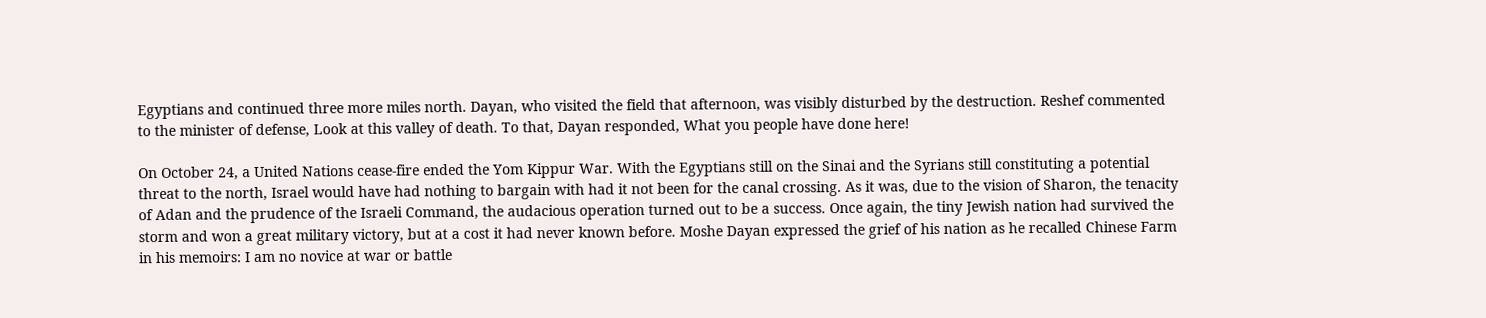Egyptians and continued three more miles north. Dayan, who visited the field that afternoon, was visibly disturbed by the destruction. Reshef commented to the minister of defense, Look at this valley of death. To that, Dayan responded, What you people have done here!

On October 24, a United Nations cease-fire ended the Yom Kippur War. With the Egyptians still on the Sinai and the Syrians still constituting a potential threat to the north, Israel would have had nothing to bargain with had it not been for the canal crossing. As it was, due to the vision of Sharon, the tenacity of Adan and the prudence of the Israeli Command, the audacious operation turned out to be a success. Once again, the tiny Jewish nation had survived the storm and won a great military victory, but at a cost it had never known before. Moshe Dayan expressed the grief of his nation as he recalled Chinese Farm in his memoirs: I am no novice at war or battle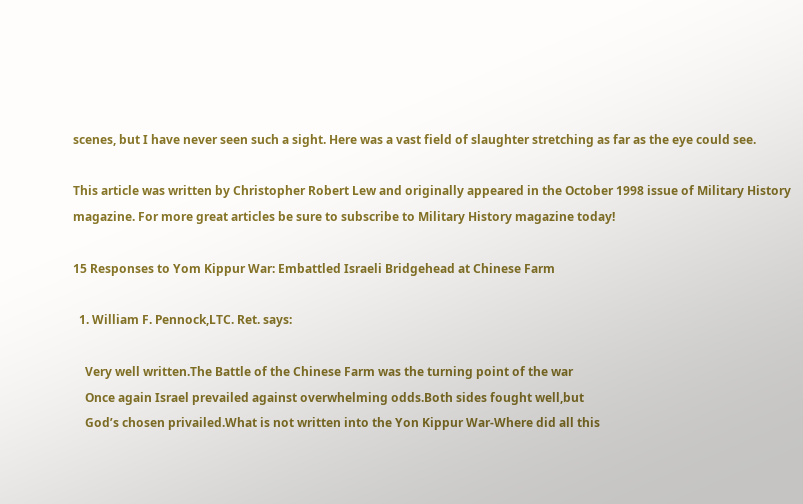scenes, but I have never seen such a sight. Here was a vast field of slaughter stretching as far as the eye could see.

This article was written by Christopher Robert Lew and originally appeared in the October 1998 issue of Military History magazine. For more great articles be sure to subscribe to Military History magazine today!

15 Responses to Yom Kippur War: Embattled Israeli Bridgehead at Chinese Farm

  1. William F. Pennock,LTC. Ret. says:

    Very well written.The Battle of the Chinese Farm was the turning point of the war
    Once again Israel prevailed against overwhelming odds.Both sides fought well,but
    God’s chosen privailed.What is not written into the Yon Kippur War-Where did all this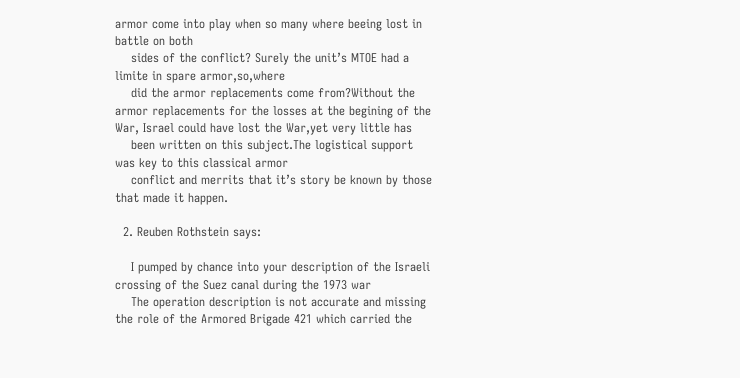armor come into play when so many where beeing lost in battle on both
    sides of the conflict? Surely the unit’s MTOE had a limite in spare armor,so,where
    did the armor replacements come from?Without the armor replacements for the losses at the begining of the War, Israel could have lost the War,yet very little has
    been written on this subject.The logistical support was key to this classical armor
    conflict and merrits that it’s story be known by those that made it happen.

  2. Reuben Rothstein says:

    I pumped by chance into your description of the Israeli crossing of the Suez canal during the 1973 war
    The operation description is not accurate and missing the role of the Armored Brigade 421 which carried the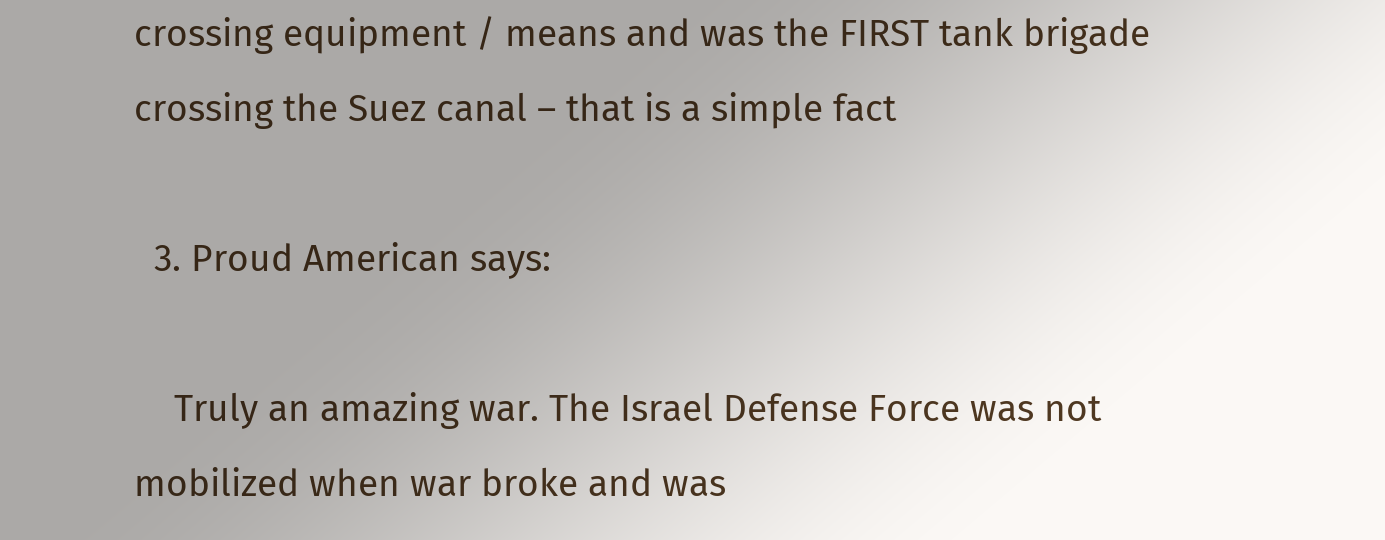crossing equipment / means and was the FIRST tank brigade crossing the Suez canal – that is a simple fact

  3. Proud American says:

    Truly an amazing war. The Israel Defense Force was not mobilized when war broke and was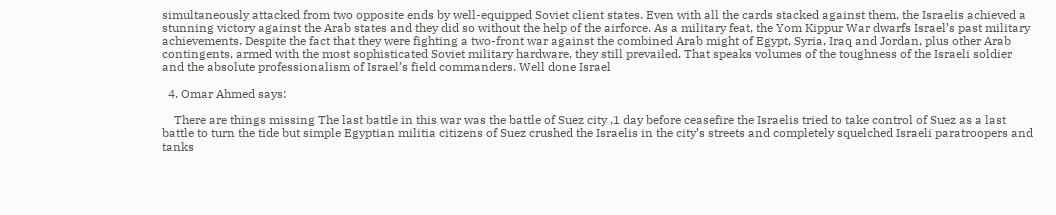simultaneously attacked from two opposite ends by well-equipped Soviet client states. Even with all the cards stacked against them, the Israelis achieved a stunning victory against the Arab states and they did so without the help of the airforce. As a military feat, the Yom Kippur War dwarfs Israel’s past military achievements. Despite the fact that they were fighting a two-front war against the combined Arab might of Egypt, Syria, Iraq and Jordan, plus other Arab contingents, armed with the most sophisticated Soviet military hardware, they still prevailed. That speaks volumes of the toughness of the Israeli soldier and the absolute professionalism of Israel’s field commanders. Well done Israel

  4. Omar Ahmed says:

    There are things missing The last battle in this war was the battle of Suez city ,1 day before ceasefire the Israelis tried to take control of Suez as a last battle to turn the tide but simple Egyptian militia citizens of Suez crushed the Israelis in the city’s streets and completely squelched Israeli paratroopers and tanks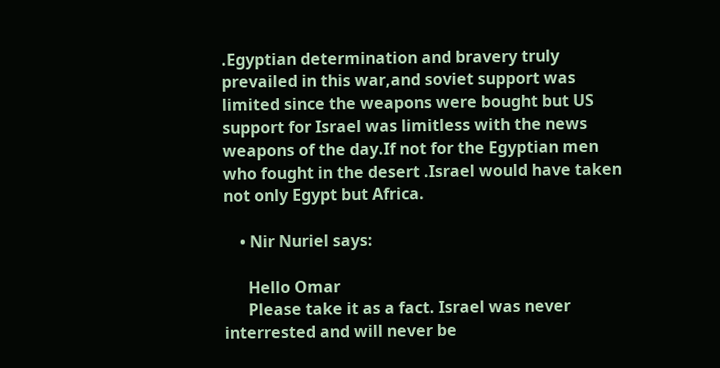.Egyptian determination and bravery truly prevailed in this war,and soviet support was limited since the weapons were bought but US support for Israel was limitless with the news weapons of the day.If not for the Egyptian men who fought in the desert .Israel would have taken not only Egypt but Africa.

    • Nir Nuriel says:

      Hello Omar
      Please take it as a fact. Israel was never interrested and will never be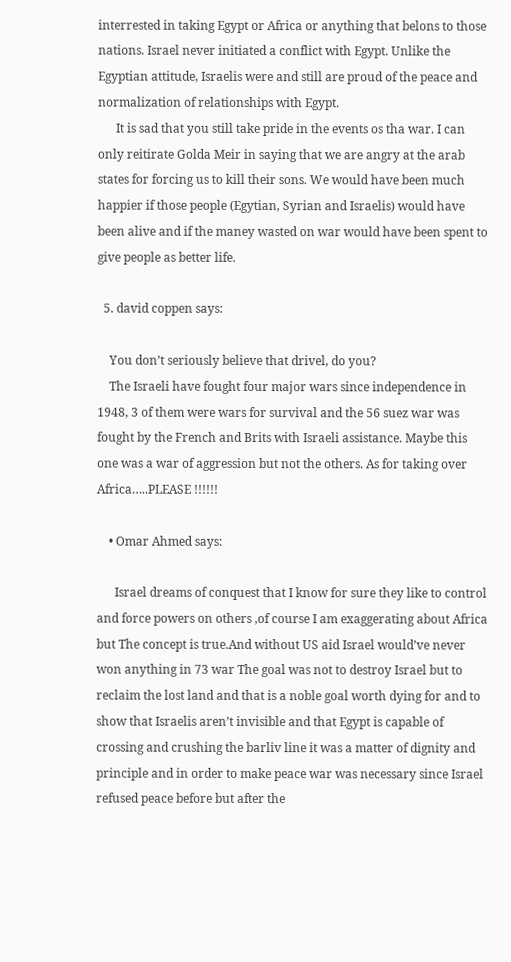interrested in taking Egypt or Africa or anything that belons to those nations. Israel never initiated a conflict with Egypt. Unlike the Egyptian attitude, Israelis were and still are proud of the peace and normalization of relationships with Egypt.
      It is sad that you still take pride in the events os tha war. I can only reitirate Golda Meir in saying that we are angry at the arab states for forcing us to kill their sons. We would have been much happier if those people (Egytian, Syrian and Israelis) would have been alive and if the maney wasted on war would have been spent to give people as better life.

  5. david coppen says:

    You don’t seriously believe that drivel, do you?
    The Israeli have fought four major wars since independence in 1948, 3 of them were wars for survival and the 56 suez war was fought by the French and Brits with Israeli assistance. Maybe this one was a war of aggression but not the others. As for taking over Africa…..PLEASE !!!!!!

    • Omar Ahmed says:

      Israel dreams of conquest that I know for sure they like to control and force powers on others ,of course I am exaggerating about Africa but The concept is true.And without US aid Israel would’ve never won anything in 73 war The goal was not to destroy Israel but to reclaim the lost land and that is a noble goal worth dying for and to show that Israelis aren’t invisible and that Egypt is capable of crossing and crushing the barliv line it was a matter of dignity and principle and in order to make peace war was necessary since Israel refused peace before but after the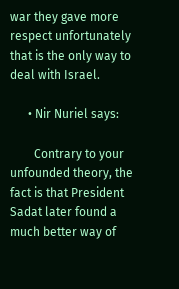war they gave more respect unfortunately that is the only way to deal with Israel.

      • Nir Nuriel says:

        Contrary to your unfounded theory, the fact is that President Sadat later found a much better way of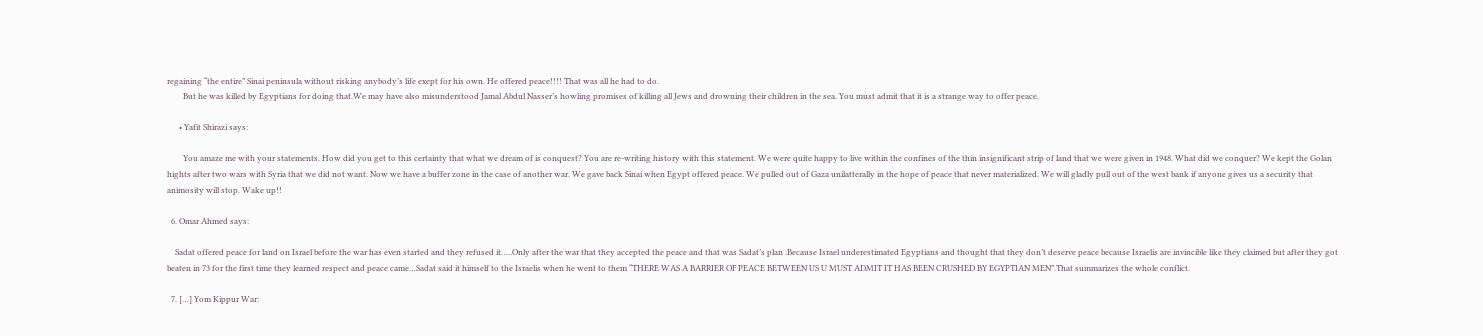regaining “the entire” Sinai peninsula without risking anybody’s life exept for his own. He offered peace!!!! That was all he had to do.
        But he was killed by Egyptians for doing that.We may have also misunderstood Jamal Abdul Nasser’s howling promises of killing all Jews and drowning their children in the sea. You must admit that it is a strange way to offer peace.

      • Yafit Shirazi says:

        You amaze me with your statements. How did you get to this certainty that what we dream of is conquest? You are re-writing history with this statement. We were quite happy to live within the confines of the thin insignificant strip of land that we were given in 1948. What did we conquer? We kept the Golan hights after two wars with Syria that we did not want. Now we have a buffer zone in the case of another war. We gave back Sinai when Egypt offered peace. We pulled out of Gaza unilatterally in the hope of peace that never materialized. We will gladly pull out of the west bank if anyone gives us a security that animosity will stop. Wake up!!

  6. Omar Ahmed says:

    Sadat offered peace for land on Israel before the war has even started and they refused it…..Only after the war that they accepted the peace and that was Sadat’s plan .Because Israel underestimated Egyptians and thought that they don’t deserve peace because Israelis are invincible like they claimed but after they got beaten in 73 for the first time they learned respect and peace came…Sadat said it himself to the Israelis when he went to them “THERE WAS A BARRIER OF PEACE BETWEEN US U MUST ADMIT IT HAS BEEN CRUSHED BY EGYPTIAN MEN”.That summarizes the whole conflict.

  7. […] Yom Kippur War: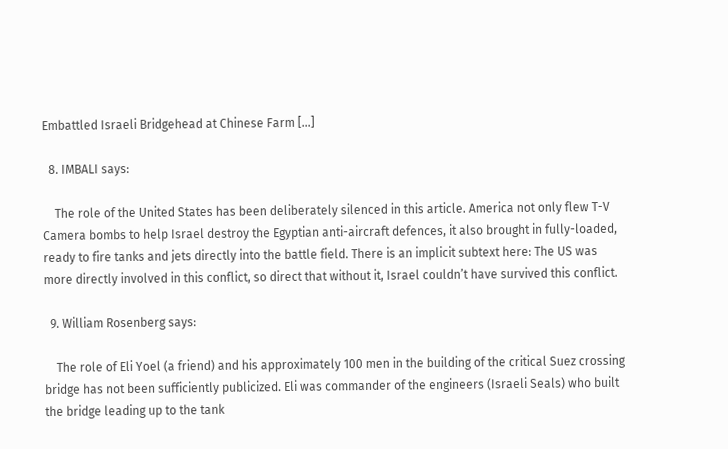Embattled Israeli Bridgehead at Chinese Farm […]

  8. IMBALI says:

    The role of the United States has been deliberately silenced in this article. America not only flew T-V Camera bombs to help Israel destroy the Egyptian anti-aircraft defences, it also brought in fully-loaded, ready to fire tanks and jets directly into the battle field. There is an implicit subtext here: The US was more directly involved in this conflict, so direct that without it, Israel couldn’t have survived this conflict.

  9. William Rosenberg says:

    The role of Eli Yoel (a friend) and his approximately 100 men in the building of the critical Suez crossing bridge has not been sufficiently publicized. Eli was commander of the engineers (Israeli Seals) who built the bridge leading up to the tank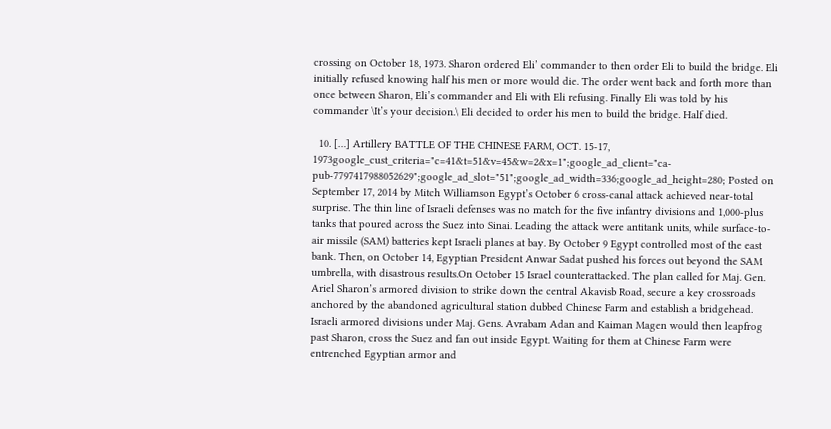crossing on October 18, 1973. Sharon ordered Eli’ commander to then order Eli to build the bridge. Eli initially refused knowing half his men or more would die. The order went back and forth more than once between Sharon, Eli’s commander and Eli with Eli refusing. Finally Eli was told by his commander \It’s your decision.\ Eli decided to order his men to build the bridge. Half died.

  10. […] Artillery BATTLE OF THE CHINESE FARM, OCT. 15-17, 1973google_cust_criteria="c=41&t=51&v=45&w=2&x=1";google_ad_client="ca-pub-7797417988052629";google_ad_slot="51";google_ad_width=336;google_ad_height=280; Posted on September 17, 2014 by Mitch Williamson Egypt’s October 6 cross-canal attack achieved near-total surprise. The thin line of Israeli defenses was no match for the five infantry divisions and 1,000-plus tanks that poured across the Suez into Sinai. Leading the attack were antitank units, while surface-to-air missile (SAM) batteries kept Israeli planes at bay. By October 9 Egypt controlled most of the east bank. Then, on October 14, Egyptian President Anwar Sadat pushed his forces out beyond the SAM umbrella, with disastrous results.On October 15 Israel counterattacked. The plan called for Maj. Gen. Ariel Sharon’s armored division to strike down the central Akavisb Road, secure a key crossroads anchored by the abandoned agricultural station dubbed Chinese Farm and establish a bridgehead. Israeli armored divisions under Maj. Gens. Avrabam Adan and Kaiman Magen would then leapfrog past Sharon, cross the Suez and fan out inside Egypt. Waiting for them at Chinese Farm were entrenched Egyptian armor and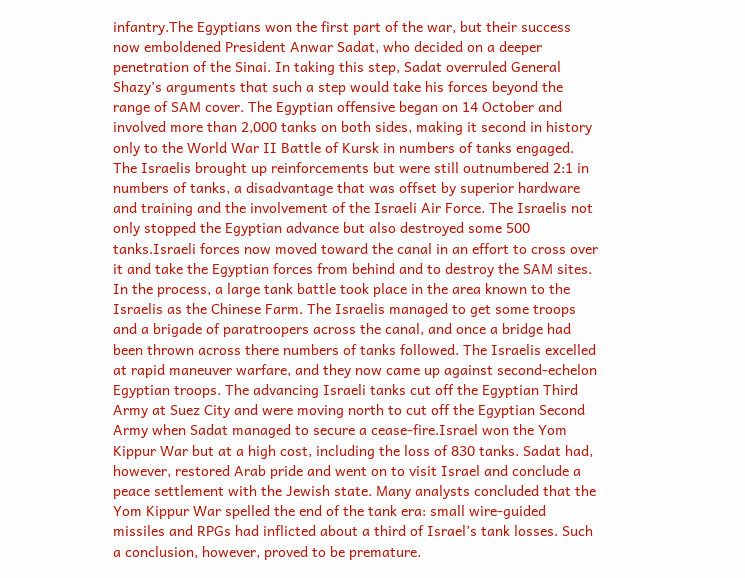infantry.The Egyptians won the first part of the war, but their success now emboldened President Anwar Sadat, who decided on a deeper penetration of the Sinai. In taking this step, Sadat overruled General Shazy’s arguments that such a step would take his forces beyond the range of SAM cover. The Egyptian offensive began on 14 October and involved more than 2,000 tanks on both sides, making it second in history only to the World War II Battle of Kursk in numbers of tanks engaged. The Israelis brought up reinforcements but were still outnumbered 2:1 in numbers of tanks, a disadvantage that was offset by superior hardware and training and the involvement of the Israeli Air Force. The Israelis not only stopped the Egyptian advance but also destroyed some 500 tanks.Israeli forces now moved toward the canal in an effort to cross over it and take the Egyptian forces from behind and to destroy the SAM sites. In the process, a large tank battle took place in the area known to the Israelis as the Chinese Farm. The Israelis managed to get some troops and a brigade of paratroopers across the canal, and once a bridge had been thrown across there numbers of tanks followed. The Israelis excelled at rapid maneuver warfare, and they now came up against second-echelon Egyptian troops. The advancing Israeli tanks cut off the Egyptian Third Army at Suez City and were moving north to cut off the Egyptian Second Army when Sadat managed to secure a cease-fire.Israel won the Yom Kippur War but at a high cost, including the loss of 830 tanks. Sadat had, however, restored Arab pride and went on to visit Israel and conclude a peace settlement with the Jewish state. Many analysts concluded that the Yom Kippur War spelled the end of the tank era: small wire-guided missiles and RPGs had inflicted about a third of Israel’s tank losses. Such a conclusion, however, proved to be premature.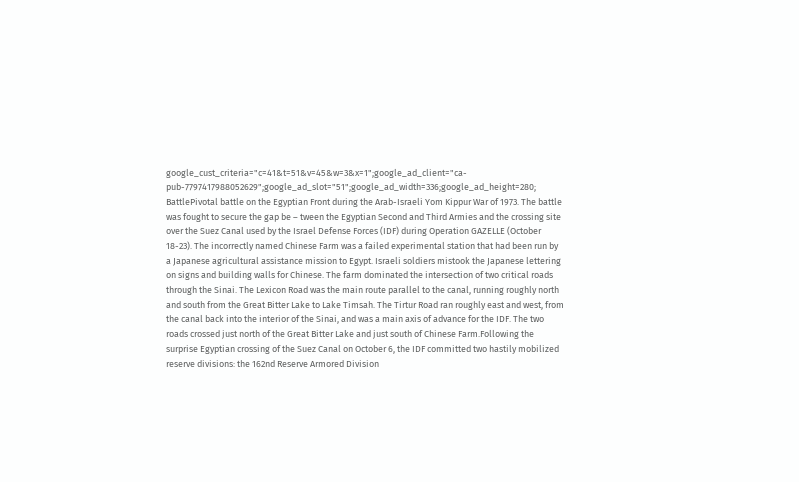google_cust_criteria="c=41&t=51&v=45&w=3&x=1";google_ad_client="ca-pub-7797417988052629";google_ad_slot="51";google_ad_width=336;google_ad_height=280; BattlePivotal battle on the Egyptian Front during the Arab-Israeli Yom Kippur War of 1973. The battle was fought to secure the gap be – tween the Egyptian Second and Third Armies and the crossing site over the Suez Canal used by the Israel Defense Forces (IDF) during Operation GAZELLE (October 18-23). The incorrectly named Chinese Farm was a failed experimental station that had been run by a Japanese agricultural assistance mission to Egypt. Israeli soldiers mistook the Japanese lettering on signs and building walls for Chinese. The farm dominated the intersection of two critical roads through the Sinai. The Lexicon Road was the main route parallel to the canal, running roughly north and south from the Great Bitter Lake to Lake Timsah. The Tirtur Road ran roughly east and west, from the canal back into the interior of the Sinai, and was a main axis of advance for the IDF. The two roads crossed just north of the Great Bitter Lake and just south of Chinese Farm.Following the surprise Egyptian crossing of the Suez Canal on October 6, the IDF committed two hastily mobilized reserve divisions: the 162nd Reserve Armored Division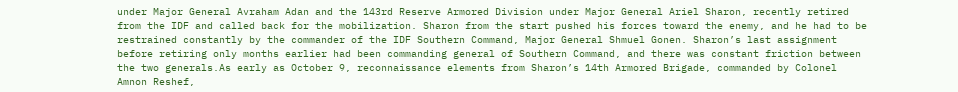under Major General Avraham Adan and the 143rd Reserve Armored Division under Major General Ariel Sharon, recently retired from the IDF and called back for the mobilization. Sharon from the start pushed his forces toward the enemy, and he had to be restrained constantly by the commander of the IDF Southern Command, Major General Shmuel Gonen. Sharon’s last assignment before retiring only months earlier had been commanding general of Southern Command, and there was constant friction between the two generals.As early as October 9, reconnaissance elements from Sharon’s 14th Armored Brigade, commanded by Colonel Amnon Reshef,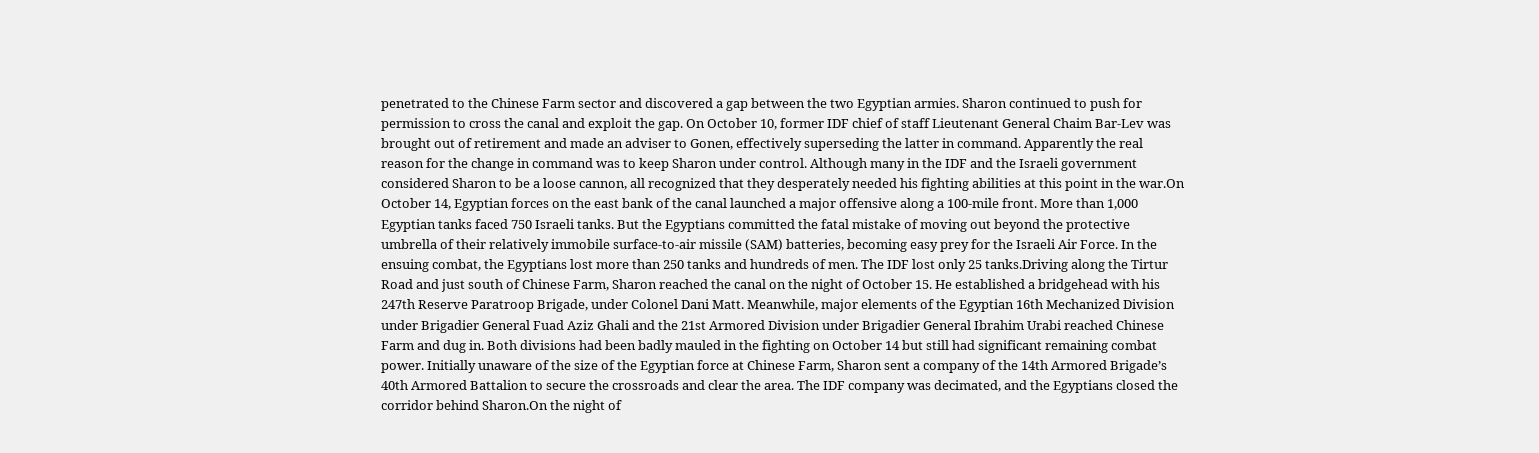penetrated to the Chinese Farm sector and discovered a gap between the two Egyptian armies. Sharon continued to push for permission to cross the canal and exploit the gap. On October 10, former IDF chief of staff Lieutenant General Chaim Bar-Lev was brought out of retirement and made an adviser to Gonen, effectively superseding the latter in command. Apparently the real reason for the change in command was to keep Sharon under control. Although many in the IDF and the Israeli government considered Sharon to be a loose cannon, all recognized that they desperately needed his fighting abilities at this point in the war.On October 14, Egyptian forces on the east bank of the canal launched a major offensive along a 100-mile front. More than 1,000 Egyptian tanks faced 750 Israeli tanks. But the Egyptians committed the fatal mistake of moving out beyond the protective umbrella of their relatively immobile surface-to-air missile (SAM) batteries, becoming easy prey for the Israeli Air Force. In the ensuing combat, the Egyptians lost more than 250 tanks and hundreds of men. The IDF lost only 25 tanks.Driving along the Tirtur Road and just south of Chinese Farm, Sharon reached the canal on the night of October 15. He established a bridgehead with his 247th Reserve Paratroop Brigade, under Colonel Dani Matt. Meanwhile, major elements of the Egyptian 16th Mechanized Division under Brigadier General Fuad Aziz Ghali and the 21st Armored Division under Brigadier General Ibrahim Urabi reached Chinese Farm and dug in. Both divisions had been badly mauled in the fighting on October 14 but still had significant remaining combat power. Initially unaware of the size of the Egyptian force at Chinese Farm, Sharon sent a company of the 14th Armored Brigade’s 40th Armored Battalion to secure the crossroads and clear the area. The IDF company was decimated, and the Egyptians closed the corridor behind Sharon.On the night of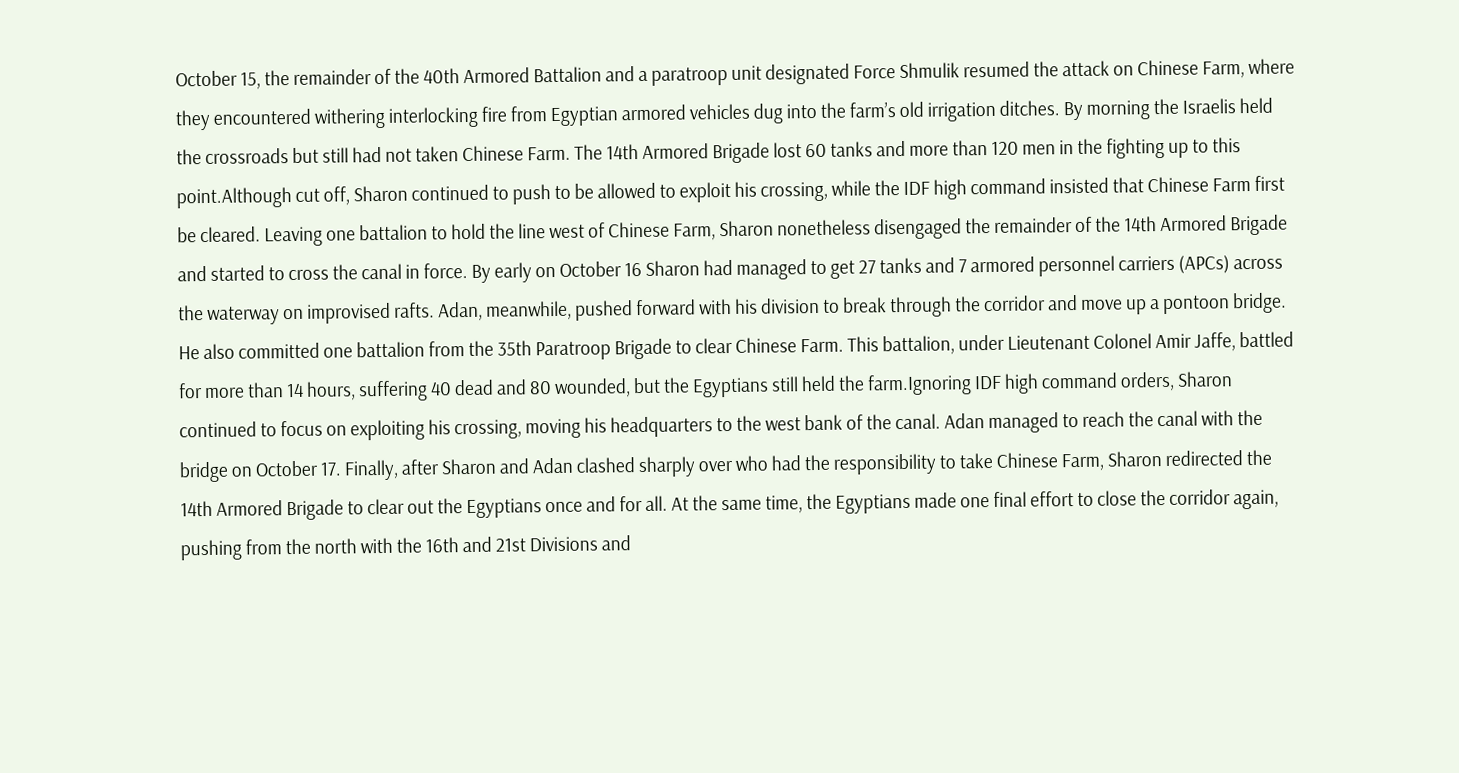October 15, the remainder of the 40th Armored Battalion and a paratroop unit designated Force Shmulik resumed the attack on Chinese Farm, where they encountered withering interlocking fire from Egyptian armored vehicles dug into the farm’s old irrigation ditches. By morning the Israelis held the crossroads but still had not taken Chinese Farm. The 14th Armored Brigade lost 60 tanks and more than 120 men in the fighting up to this point.Although cut off, Sharon continued to push to be allowed to exploit his crossing, while the IDF high command insisted that Chinese Farm first be cleared. Leaving one battalion to hold the line west of Chinese Farm, Sharon nonetheless disengaged the remainder of the 14th Armored Brigade and started to cross the canal in force. By early on October 16 Sharon had managed to get 27 tanks and 7 armored personnel carriers (APCs) across the waterway on improvised rafts. Adan, meanwhile, pushed forward with his division to break through the corridor and move up a pontoon bridge. He also committed one battalion from the 35th Paratroop Brigade to clear Chinese Farm. This battalion, under Lieutenant Colonel Amir Jaffe, battled for more than 14 hours, suffering 40 dead and 80 wounded, but the Egyptians still held the farm.Ignoring IDF high command orders, Sharon continued to focus on exploiting his crossing, moving his headquarters to the west bank of the canal. Adan managed to reach the canal with the bridge on October 17. Finally, after Sharon and Adan clashed sharply over who had the responsibility to take Chinese Farm, Sharon redirected the 14th Armored Brigade to clear out the Egyptians once and for all. At the same time, the Egyptians made one final effort to close the corridor again, pushing from the north with the 16th and 21st Divisions and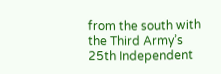from the south with the Third Army’s 25th Independent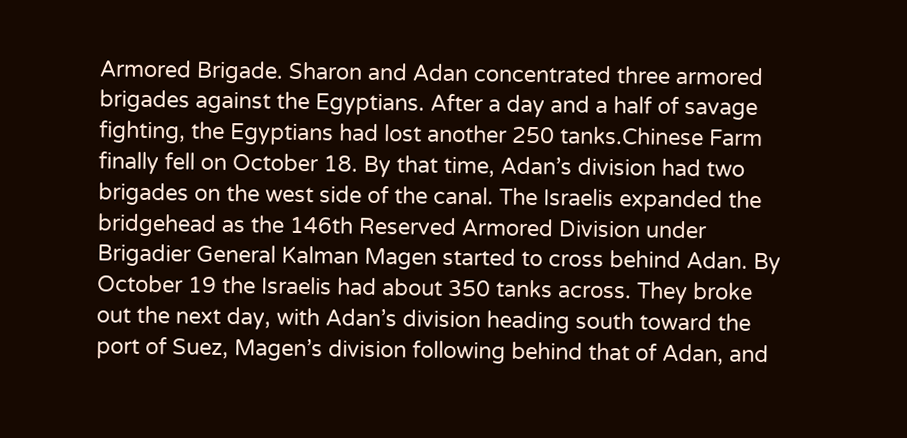Armored Brigade. Sharon and Adan concentrated three armored brigades against the Egyptians. After a day and a half of savage fighting, the Egyptians had lost another 250 tanks.Chinese Farm finally fell on October 18. By that time, Adan’s division had two brigades on the west side of the canal. The Israelis expanded the bridgehead as the 146th Reserved Armored Division under Brigadier General Kalman Magen started to cross behind Adan. By October 19 the Israelis had about 350 tanks across. They broke out the next day, with Adan’s division heading south toward the port of Suez, Magen’s division following behind that of Adan, and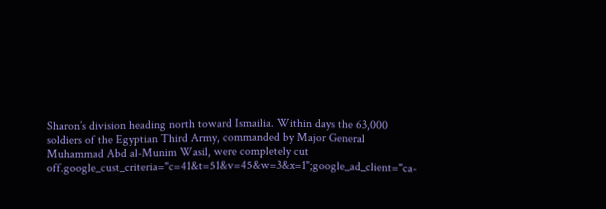Sharon’s division heading north toward Ismailia. Within days the 63,000 soldiers of the Egyptian Third Army, commanded by Major General Muhammad Abd al-Munim Wasil, were completely cut off.google_cust_criteria="c=41&t=51&v=45&w=3&x=1";google_ad_client="ca-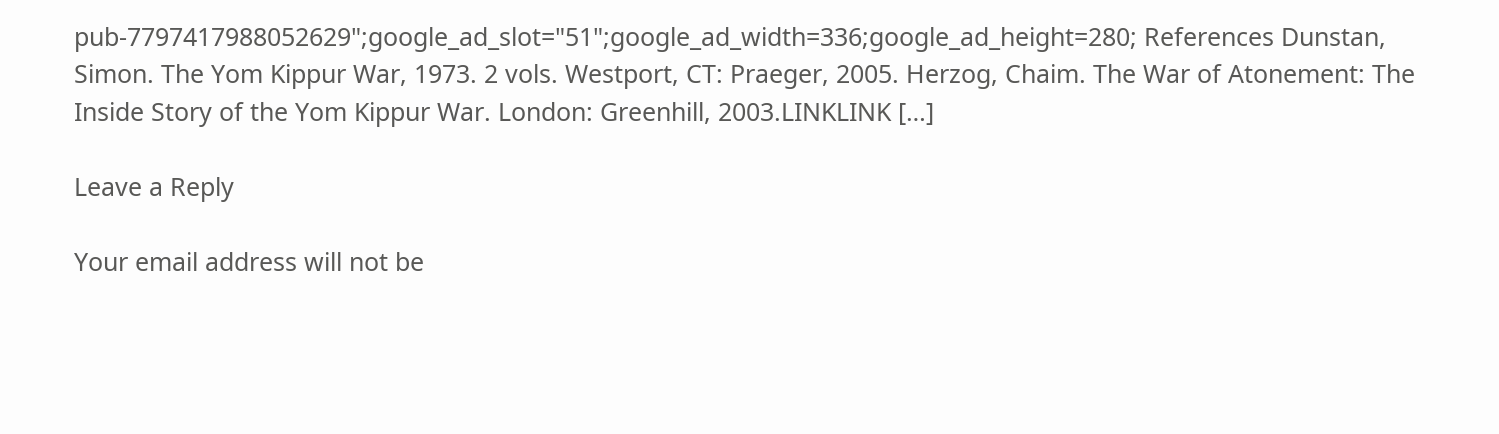pub-7797417988052629";google_ad_slot="51";google_ad_width=336;google_ad_height=280; References Dunstan, Simon. The Yom Kippur War, 1973. 2 vols. Westport, CT: Praeger, 2005. Herzog, Chaim. The War of Atonement: The Inside Story of the Yom Kippur War. London: Greenhill, 2003.LINKLINK […]

Leave a Reply

Your email address will not be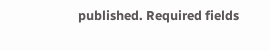published. Required fields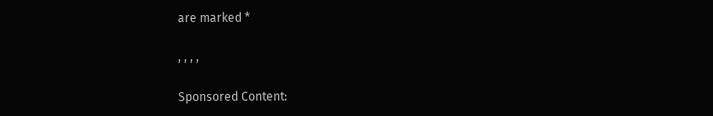are marked *

, , , ,

Sponsored Content: